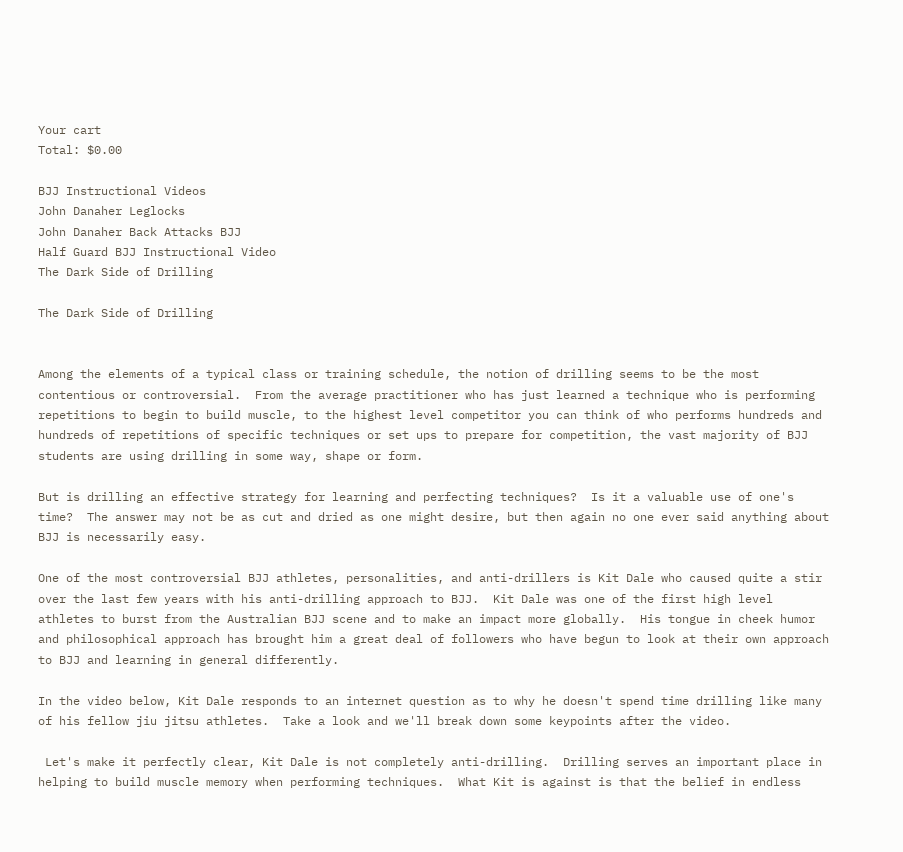Your cart
Total: $0.00

BJJ Instructional Videos
John Danaher Leglocks
John Danaher Back Attacks BJJ
Half Guard BJJ Instructional Video
The Dark Side of Drilling

The Dark Side of Drilling


Among the elements of a typical class or training schedule, the notion of drilling seems to be the most contentious or controversial.  From the average practitioner who has just learned a technique who is performing repetitions to begin to build muscle, to the highest level competitor you can think of who performs hundreds and hundreds of repetitions of specific techniques or set ups to prepare for competition, the vast majority of BJJ students are using drilling in some way, shape or form.

But is drilling an effective strategy for learning and perfecting techniques?  Is it a valuable use of one's time?  The answer may not be as cut and dried as one might desire, but then again no one ever said anything about BJJ is necessarily easy.

One of the most controversial BJJ athletes, personalities, and anti-drillers is Kit Dale who caused quite a stir over the last few years with his anti-drilling approach to BJJ.  Kit Dale was one of the first high level athletes to burst from the Australian BJJ scene and to make an impact more globally.  His tongue in cheek humor and philosophical approach has brought him a great deal of followers who have begun to look at their own approach to BJJ and learning in general differently.

In the video below, Kit Dale responds to an internet question as to why he doesn't spend time drilling like many of his fellow jiu jitsu athletes.  Take a look and we'll break down some keypoints after the video.

 Let's make it perfectly clear, Kit Dale is not completely anti-drilling.  Drilling serves an important place in helping to build muscle memory when performing techniques.  What Kit is against is that the belief in endless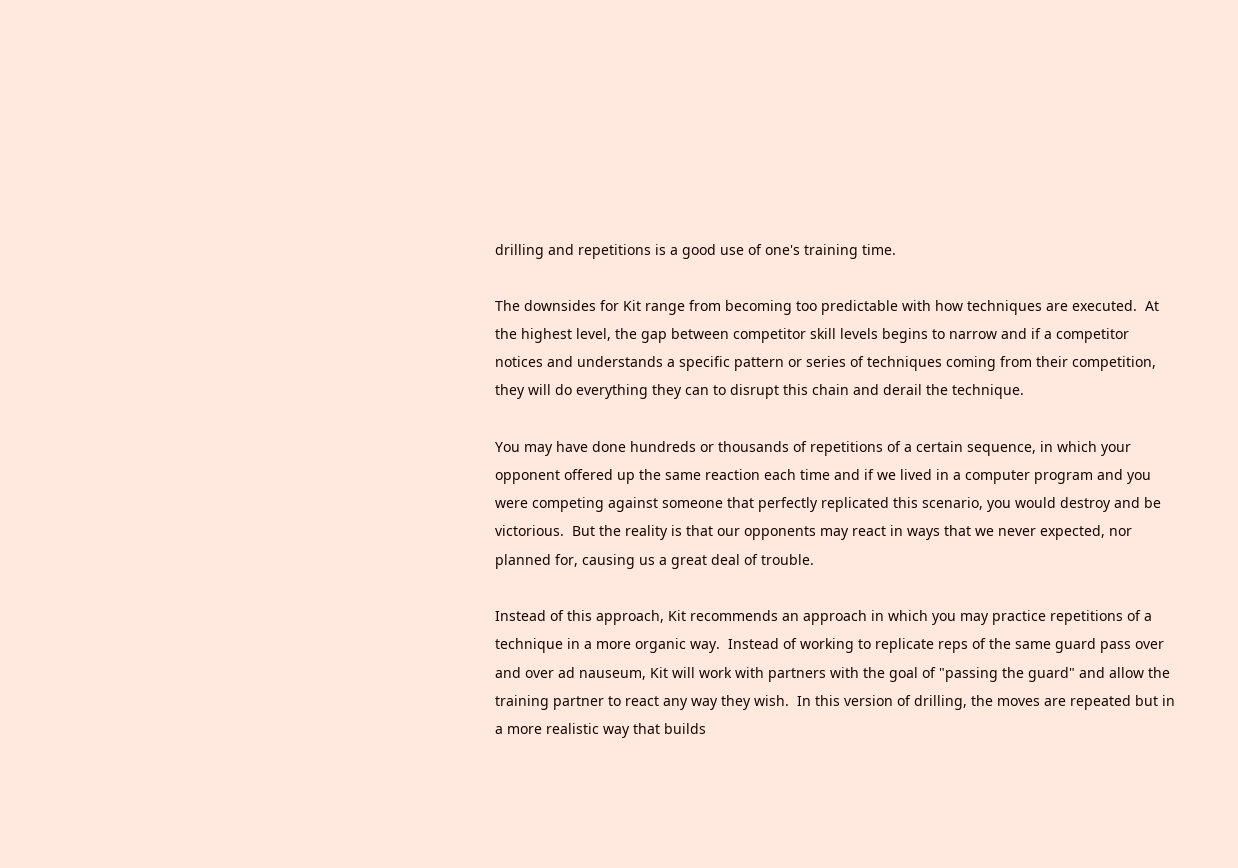drilling and repetitions is a good use of one's training time.

The downsides for Kit range from becoming too predictable with how techniques are executed.  At the highest level, the gap between competitor skill levels begins to narrow and if a competitor notices and understands a specific pattern or series of techniques coming from their competition, they will do everything they can to disrupt this chain and derail the technique.

You may have done hundreds or thousands of repetitions of a certain sequence, in which your opponent offered up the same reaction each time and if we lived in a computer program and you were competing against someone that perfectly replicated this scenario, you would destroy and be victorious.  But the reality is that our opponents may react in ways that we never expected, nor planned for, causing us a great deal of trouble.

Instead of this approach, Kit recommends an approach in which you may practice repetitions of a technique in a more organic way.  Instead of working to replicate reps of the same guard pass over and over ad nauseum, Kit will work with partners with the goal of "passing the guard" and allow the training partner to react any way they wish.  In this version of drilling, the moves are repeated but in a more realistic way that builds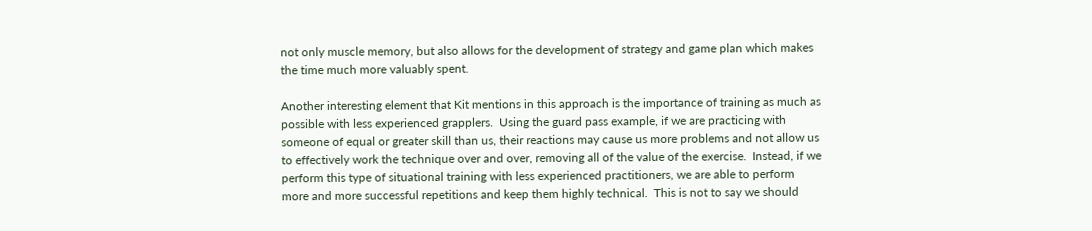not only muscle memory, but also allows for the development of strategy and game plan which makes the time much more valuably spent.

Another interesting element that Kit mentions in this approach is the importance of training as much as possible with less experienced grapplers.  Using the guard pass example, if we are practicing with someone of equal or greater skill than us, their reactions may cause us more problems and not allow us to effectively work the technique over and over, removing all of the value of the exercise.  Instead, if we perform this type of situational training with less experienced practitioners, we are able to perform more and more successful repetitions and keep them highly technical.  This is not to say we should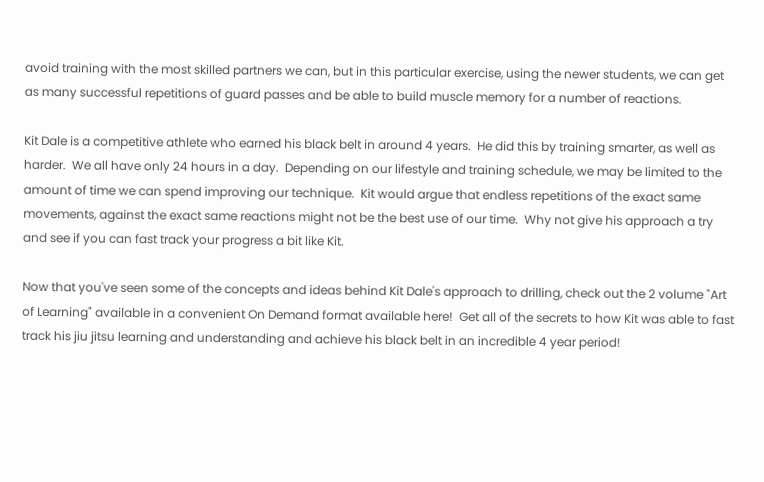avoid training with the most skilled partners we can, but in this particular exercise, using the newer students, we can get as many successful repetitions of guard passes and be able to build muscle memory for a number of reactions.

Kit Dale is a competitive athlete who earned his black belt in around 4 years.  He did this by training smarter, as well as harder.  We all have only 24 hours in a day.  Depending on our lifestyle and training schedule, we may be limited to the amount of time we can spend improving our technique.  Kit would argue that endless repetitions of the exact same movements, against the exact same reactions might not be the best use of our time.  Why not give his approach a try and see if you can fast track your progress a bit like Kit.

Now that you've seen some of the concepts and ideas behind Kit Dale's approach to drilling, check out the 2 volume "Art of Learning" available in a convenient On Demand format available here!  Get all of the secrets to how Kit was able to fast track his jiu jitsu learning and understanding and achieve his black belt in an incredible 4 year period!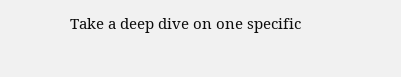Take a deep dive on one specific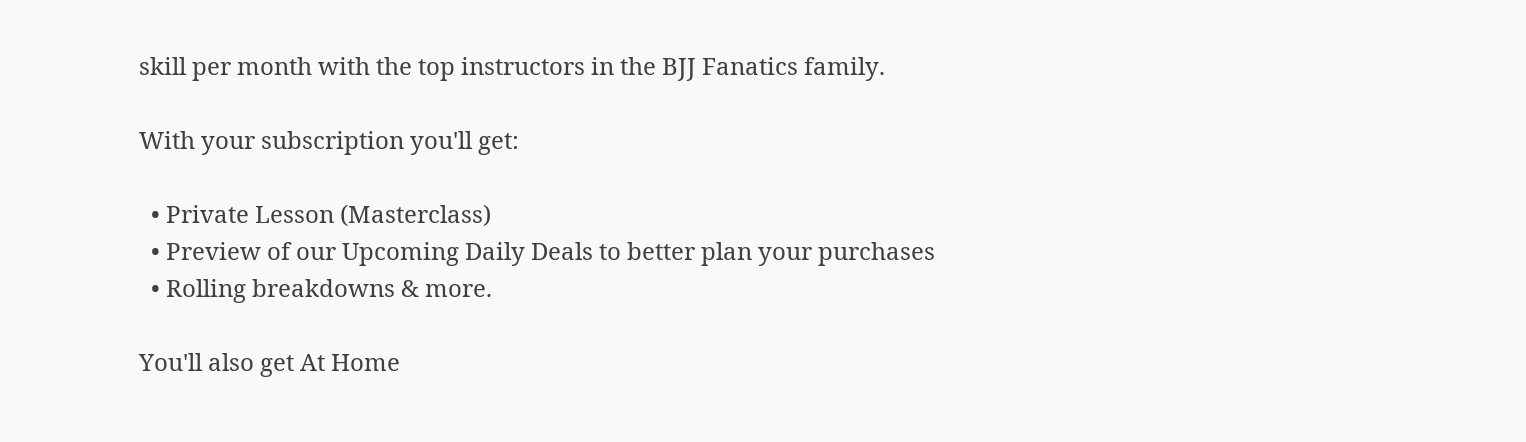skill per month with the top instructors in the BJJ Fanatics family.

With your subscription you'll get:

  • Private Lesson (Masterclass)
  • Preview of our Upcoming Daily Deals to better plan your purchases
  • Rolling breakdowns & more.

You'll also get At Home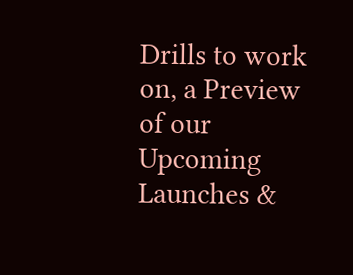Drills to work on, a Preview of our Upcoming Launches &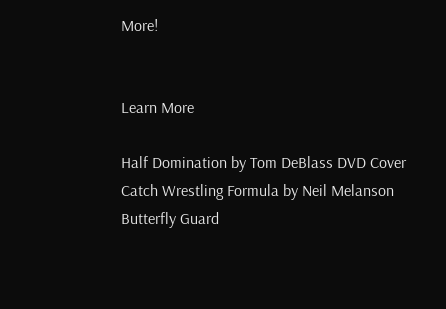More!


Learn More

Half Domination by Tom DeBlass DVD Cover
Catch Wrestling Formula by Neil Melanson
Butterfly Guard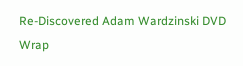Re-Discovered Adam Wardzinski DVD Wrap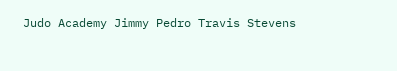Judo Academy Jimmy Pedro Travis Stevens